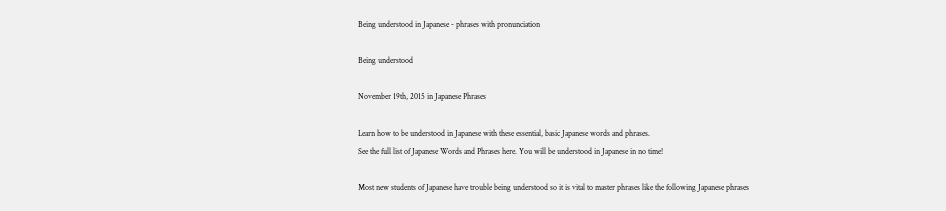Being understood in Japanese - phrases with pronunciation

Being understood

November 19th, 2015 in Japanese Phrases

Learn how to be understood in Japanese with these essential, basic Japanese words and phrases.
See the full list of Japanese Words and Phrases here. You will be understood in Japanese in no time!

Most new students of Japanese have trouble being understood so it is vital to master phrases like the following Japanese phrases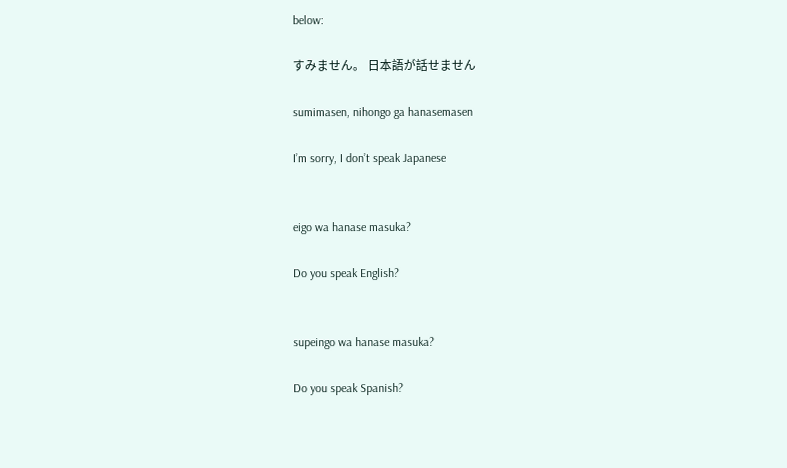below:

すみません。 日本語が話せません

sumimasen, nihongo ga hanasemasen

I’m sorry, I don’t speak Japanese


eigo wa hanase masuka?

Do you speak English?


supeingo wa hanase masuka?

Do you speak Spanish?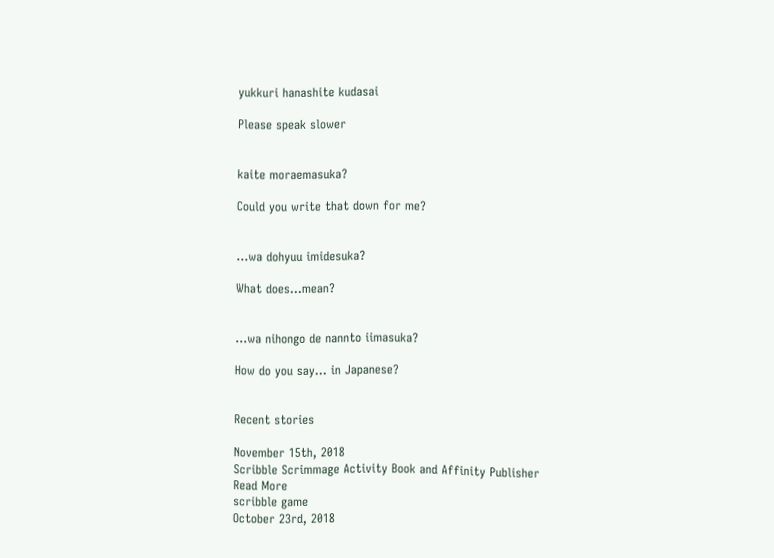yukkuri hanashite kudasai

Please speak slower


kaite moraemasuka?

Could you write that down for me?


…wa dohyuu imidesuka?

What does…mean?


…wa nihongo de nannto iimasuka?

How do you say… in Japanese?


Recent stories

November 15th, 2018
Scribble Scrimmage Activity Book and Affinity Publisher
Read More
scribble game
October 23rd, 2018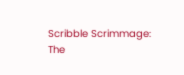Scribble Scrimmage: The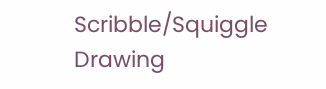Scribble/Squiggle Drawing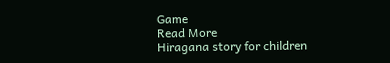Game
Read More
Hiragana story for children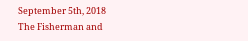September 5th, 2018
The Fisherman and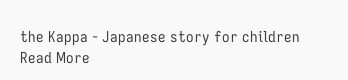the Kappa - Japanese story for children
Read More